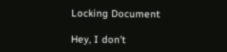Locking Document

Hey, I don’t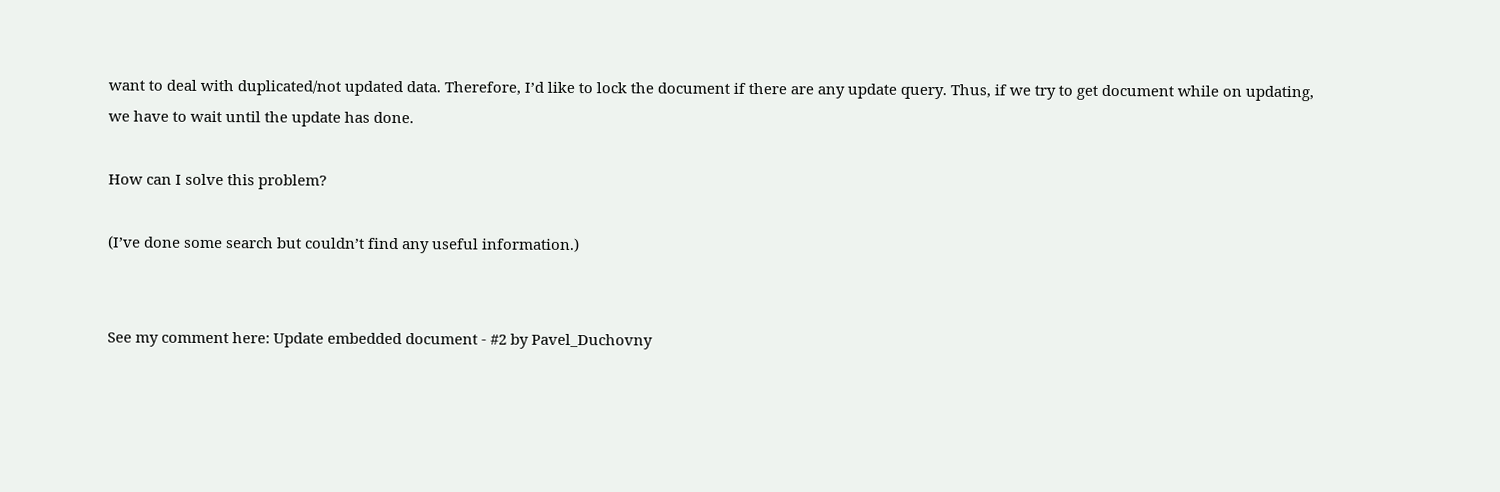want to deal with duplicated/not updated data. Therefore, I’d like to lock the document if there are any update query. Thus, if we try to get document while on updating, we have to wait until the update has done.

How can I solve this problem?

(I’ve done some search but couldn’t find any useful information.)


See my comment here: Update embedded document - #2 by Pavel_Duchovny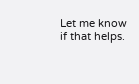Let me know if that helps.